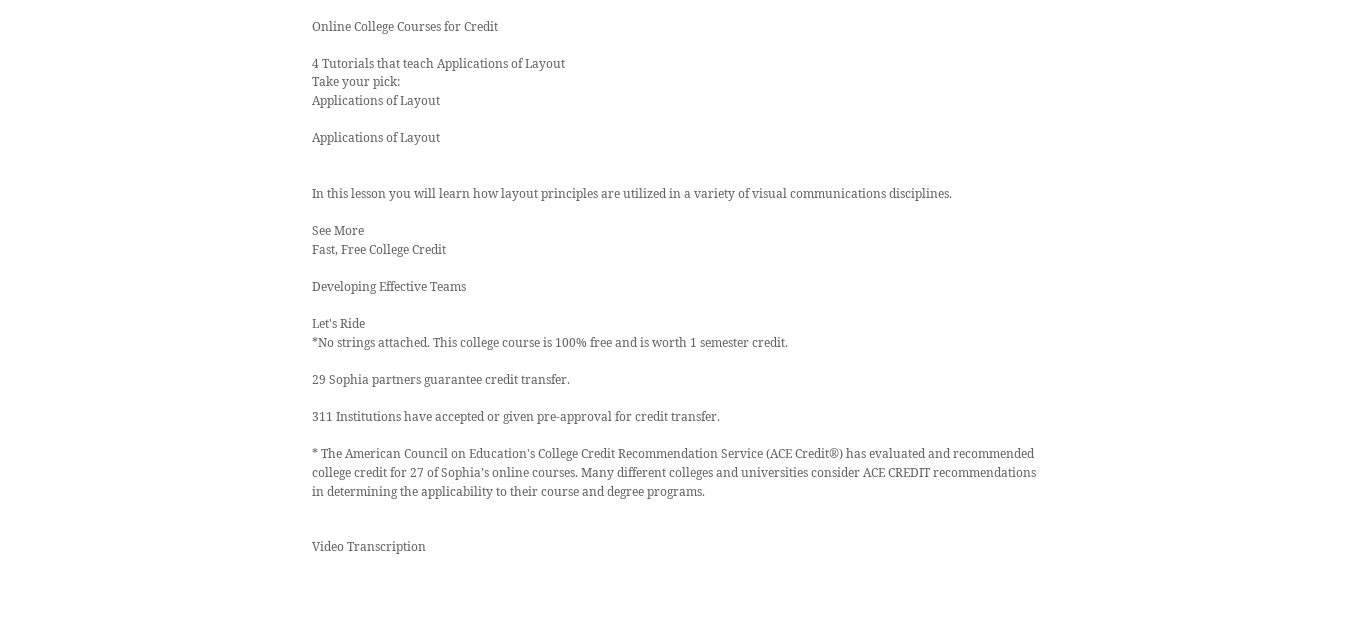Online College Courses for Credit

4 Tutorials that teach Applications of Layout
Take your pick:
Applications of Layout

Applications of Layout


In this lesson you will learn how layout principles are utilized in a variety of visual communications disciplines.

See More
Fast, Free College Credit

Developing Effective Teams

Let's Ride
*No strings attached. This college course is 100% free and is worth 1 semester credit.

29 Sophia partners guarantee credit transfer.

311 Institutions have accepted or given pre-approval for credit transfer.

* The American Council on Education's College Credit Recommendation Service (ACE Credit®) has evaluated and recommended college credit for 27 of Sophia’s online courses. Many different colleges and universities consider ACE CREDIT recommendations in determining the applicability to their course and degree programs.


Video Transcription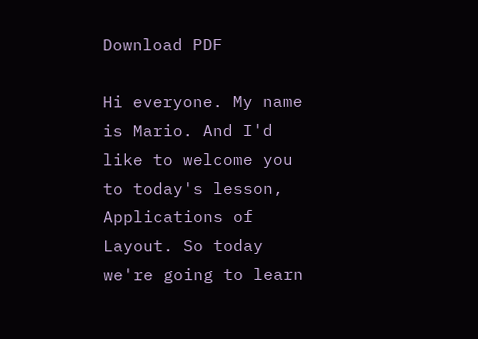Download PDF

Hi everyone. My name is Mario. And I'd like to welcome you to today's lesson, Applications of Layout. So today we're going to learn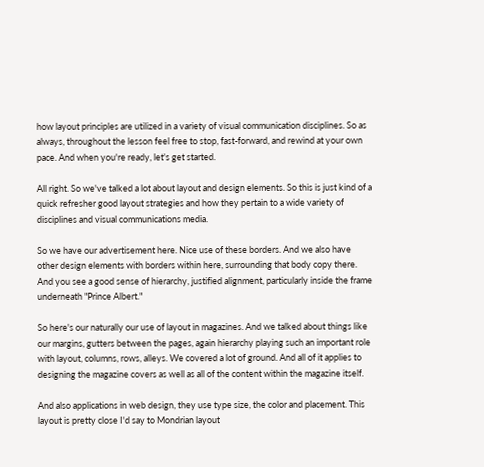how layout principles are utilized in a variety of visual communication disciplines. So as always, throughout the lesson feel free to stop, fast-forward, and rewind at your own pace. And when you're ready, let's get started.

All right. So we've talked a lot about layout and design elements. So this is just kind of a quick refresher good layout strategies and how they pertain to a wide variety of disciplines and visual communications media.

So we have our advertisement here. Nice use of these borders. And we also have other design elements with borders within here, surrounding that body copy there. And you see a good sense of hierarchy, justified alignment, particularly inside the frame underneath "Prince Albert."

So here's our naturally our use of layout in magazines. And we talked about things like our margins, gutters between the pages, again hierarchy playing such an important role with layout, columns, rows, alleys. We covered a lot of ground. And all of it applies to designing the magazine covers as well as all of the content within the magazine itself.

And also applications in web design, they use type size, the color and placement. This layout is pretty close I'd say to Mondrian layout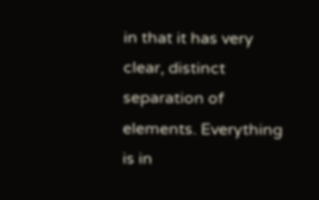in that it has very clear, distinct separation of elements. Everything is in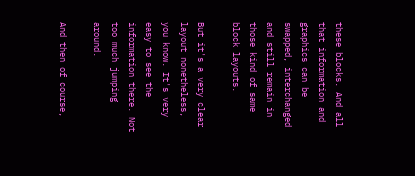these blocks. And all that information and graphics can be swapped, interchanged and still remain in those kind of same block layouts.

But it's a very clear layout nonetheless, you know. It's very easy to see the information there. Not too much jumping around.

And then of course,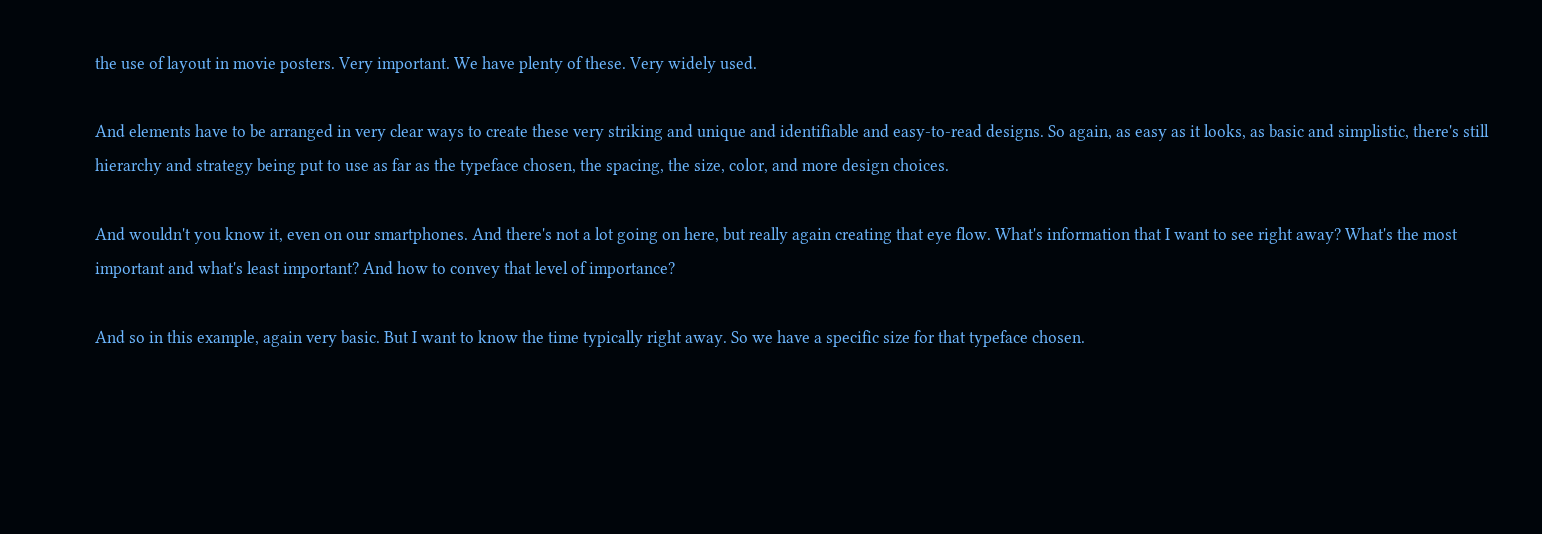the use of layout in movie posters. Very important. We have plenty of these. Very widely used.

And elements have to be arranged in very clear ways to create these very striking and unique and identifiable and easy-to-read designs. So again, as easy as it looks, as basic and simplistic, there's still hierarchy and strategy being put to use as far as the typeface chosen, the spacing, the size, color, and more design choices.

And wouldn't you know it, even on our smartphones. And there's not a lot going on here, but really again creating that eye flow. What's information that I want to see right away? What's the most important and what's least important? And how to convey that level of importance?

And so in this example, again very basic. But I want to know the time typically right away. So we have a specific size for that typeface chosen.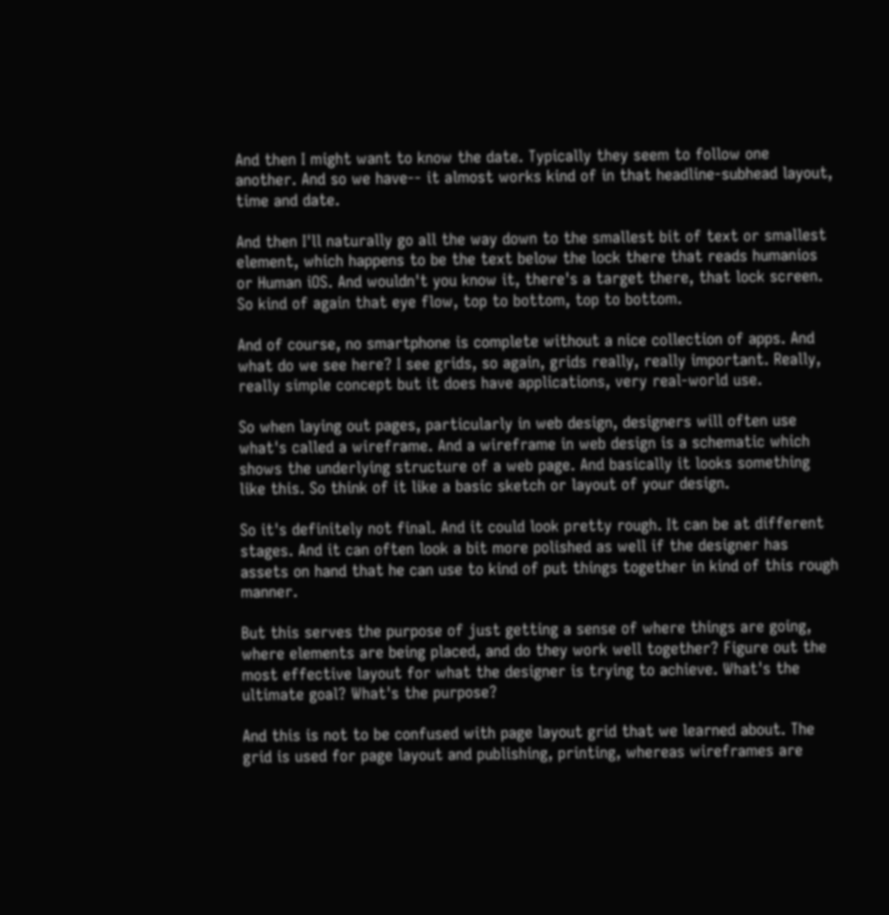And then I might want to know the date. Typically they seem to follow one another. And so we have-- it almost works kind of in that headline-subhead layout, time and date.

And then I'll naturally go all the way down to the smallest bit of text or smallest element, which happens to be the text below the lock there that reads humanios or Human iOS. And wouldn't you know it, there's a target there, that lock screen. So kind of again that eye flow, top to bottom, top to bottom.

And of course, no smartphone is complete without a nice collection of apps. And what do we see here? I see grids, so again, grids really, really important. Really, really simple concept but it does have applications, very real-world use.

So when laying out pages, particularly in web design, designers will often use what's called a wireframe. And a wireframe in web design is a schematic which shows the underlying structure of a web page. And basically it looks something like this. So think of it like a basic sketch or layout of your design.

So it's definitely not final. And it could look pretty rough. It can be at different stages. And it can often look a bit more polished as well if the designer has assets on hand that he can use to kind of put things together in kind of this rough manner.

But this serves the purpose of just getting a sense of where things are going, where elements are being placed, and do they work well together? Figure out the most effective layout for what the designer is trying to achieve. What's the ultimate goal? What's the purpose?

And this is not to be confused with page layout grid that we learned about. The grid is used for page layout and publishing, printing, whereas wireframes are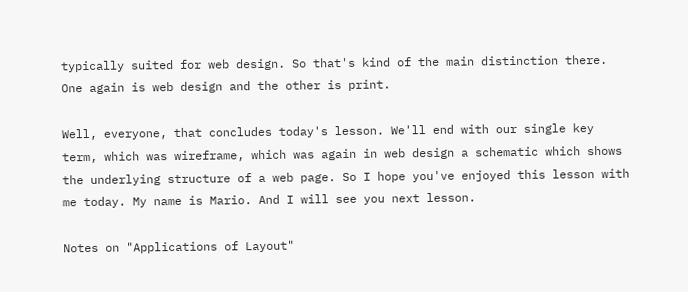typically suited for web design. So that's kind of the main distinction there. One again is web design and the other is print.

Well, everyone, that concludes today's lesson. We'll end with our single key term, which was wireframe, which was again in web design a schematic which shows the underlying structure of a web page. So I hope you've enjoyed this lesson with me today. My name is Mario. And I will see you next lesson.

Notes on "Applications of Layout"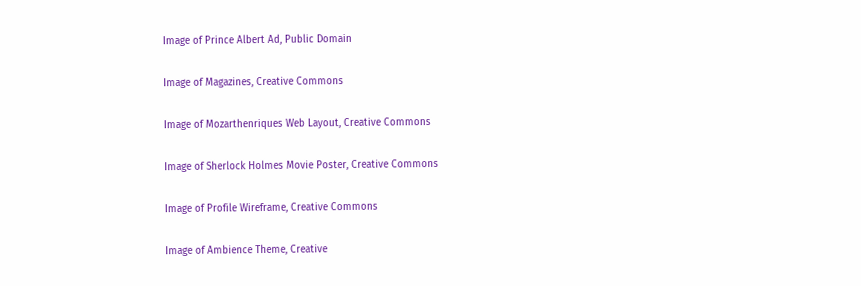Image of Prince Albert Ad, Public Domain

Image of Magazines, Creative Commons

Image of Mozarthenriques Web Layout, Creative Commons

Image of Sherlock Holmes Movie Poster, Creative Commons

Image of Profile Wireframe, Creative Commons

Image of Ambience Theme, Creative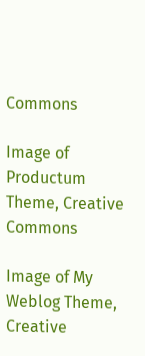Commons

Image of Productum Theme, Creative Commons

Image of My Weblog Theme, Creative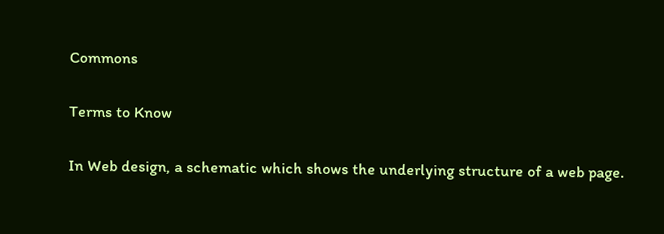Commons

Terms to Know

In Web design, a schematic which shows the underlying structure of a web page.